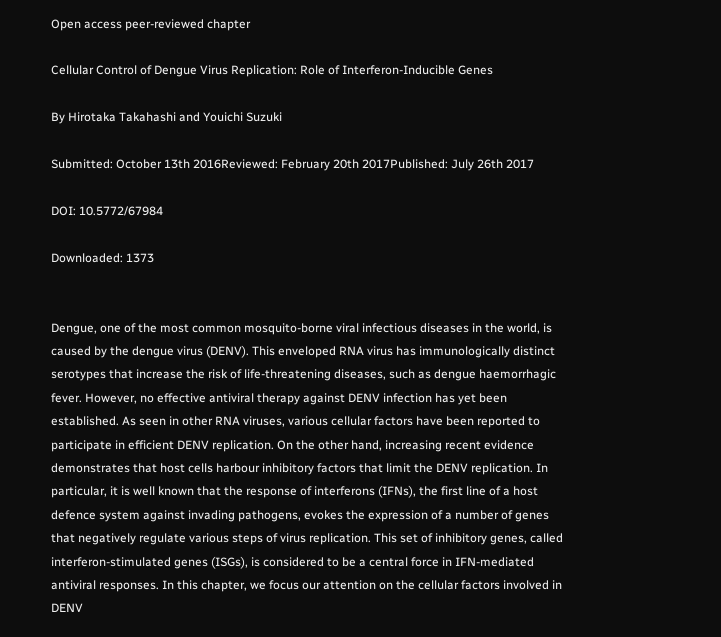Open access peer-reviewed chapter

Cellular Control of Dengue Virus Replication: Role of Interferon-Inducible Genes

By Hirotaka Takahashi and Youichi Suzuki

Submitted: October 13th 2016Reviewed: February 20th 2017Published: July 26th 2017

DOI: 10.5772/67984

Downloaded: 1373


Dengue, one of the most common mosquito‐borne viral infectious diseases in the world, is caused by the dengue virus (DENV). This enveloped RNA virus has immunologically distinct serotypes that increase the risk of life‐threatening diseases, such as dengue haemorrhagic fever. However, no effective antiviral therapy against DENV infection has yet been established. As seen in other RNA viruses, various cellular factors have been reported to participate in efficient DENV replication. On the other hand, increasing recent evidence demonstrates that host cells harbour inhibitory factors that limit the DENV replication. In particular, it is well known that the response of interferons (IFNs), the first line of a host defence system against invading pathogens, evokes the expression of a number of genes that negatively regulate various steps of virus replication. This set of inhibitory genes, called interferon‐stimulated genes (ISGs), is considered to be a central force in IFN‐mediated antiviral responses. In this chapter, we focus our attention on the cellular factors involved in DENV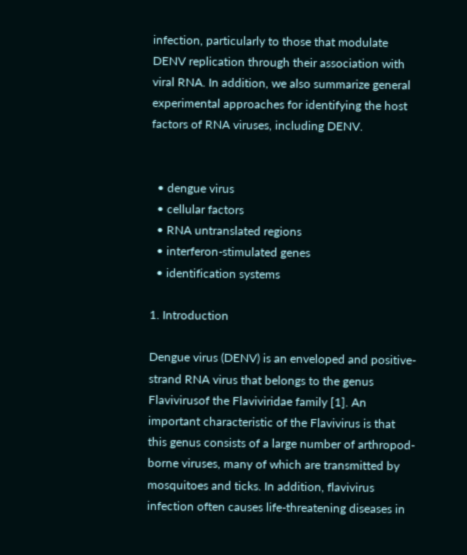infection, particularly to those that modulate DENV replication through their association with viral RNA. In addition, we also summarize general experimental approaches for identifying the host factors of RNA viruses, including DENV.


  • dengue virus
  • cellular factors
  • RNA untranslated regions
  • interferon‐stimulated genes
  • identification systems

1. Introduction

Dengue virus (DENV) is an enveloped and positive‐strand RNA virus that belongs to the genus Flavivirusof the Flaviviridae family [1]. An important characteristic of the Flavivirus is that this genus consists of a large number of arthropod‐borne viruses, many of which are transmitted by mosquitoes and ticks. In addition, flavivirus infection often causes life‐threatening diseases in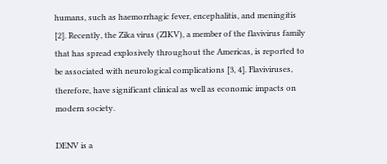humans, such as haemorrhagic fever, encephalitis, and meningitis [2]. Recently, the Zika virus (ZIKV), a member of the flavivirus family that has spread explosively throughout the Americas, is reported to be associated with neurological complications [3, 4]. Flaviviruses, therefore, have significant clinical as well as economic impacts on modern society.

DENV is a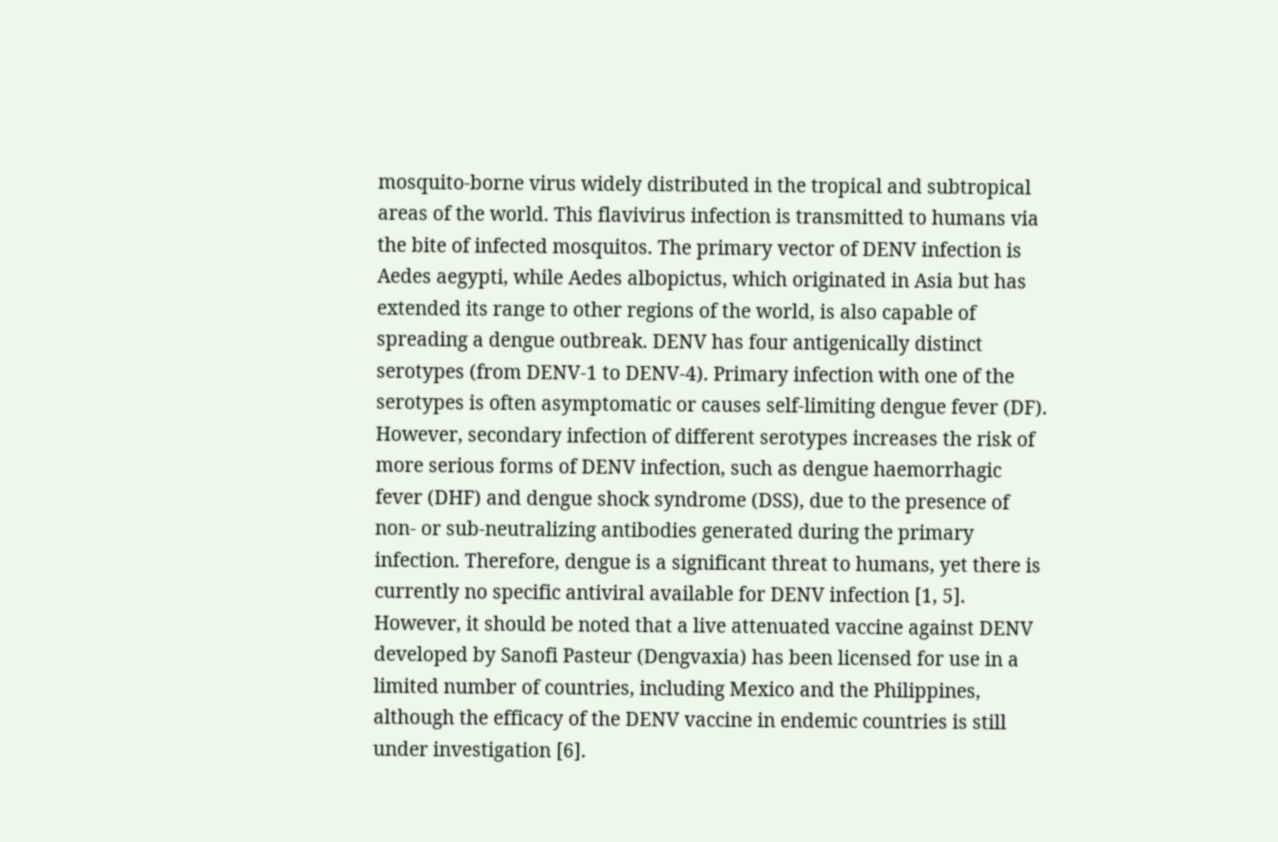mosquito‐borne virus widely distributed in the tropical and subtropical areas of the world. This flavivirus infection is transmitted to humans via the bite of infected mosquitos. The primary vector of DENV infection is Aedes aegypti, while Aedes albopictus, which originated in Asia but has extended its range to other regions of the world, is also capable of spreading a dengue outbreak. DENV has four antigenically distinct serotypes (from DENV‐1 to DENV‐4). Primary infection with one of the serotypes is often asymptomatic or causes self‐limiting dengue fever (DF). However, secondary infection of different serotypes increases the risk of more serious forms of DENV infection, such as dengue haemorrhagic fever (DHF) and dengue shock syndrome (DSS), due to the presence of non‐ or sub‐neutralizing antibodies generated during the primary infection. Therefore, dengue is a significant threat to humans, yet there is currently no specific antiviral available for DENV infection [1, 5]. However, it should be noted that a live attenuated vaccine against DENV developed by Sanofi Pasteur (Dengvaxia) has been licensed for use in a limited number of countries, including Mexico and the Philippines, although the efficacy of the DENV vaccine in endemic countries is still under investigation [6].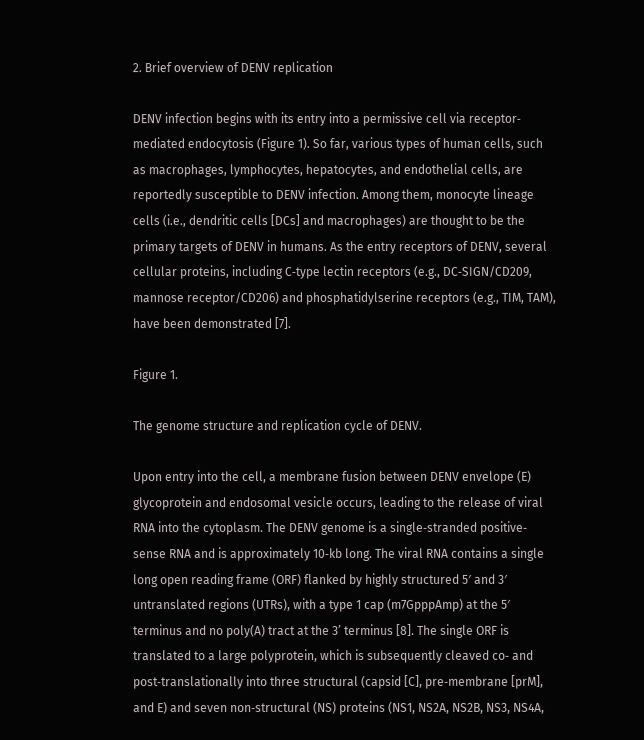2. Brief overview of DENV replication

DENV infection begins with its entry into a permissive cell via receptor‐mediated endocytosis (Figure 1). So far, various types of human cells, such as macrophages, lymphocytes, hepatocytes, and endothelial cells, are reportedly susceptible to DENV infection. Among them, monocyte lineage cells (i.e., dendritic cells [DCs] and macrophages) are thought to be the primary targets of DENV in humans. As the entry receptors of DENV, several cellular proteins, including C‐type lectin receptors (e.g., DC‐SIGN/CD209, mannose receptor/CD206) and phosphatidylserine receptors (e.g., TIM, TAM), have been demonstrated [7].

Figure 1.

The genome structure and replication cycle of DENV.

Upon entry into the cell, a membrane fusion between DENV envelope (E) glycoprotein and endosomal vesicle occurs, leading to the release of viral RNA into the cytoplasm. The DENV genome is a single‐stranded positive‐sense RNA and is approximately 10‐kb long. The viral RNA contains a single long open reading frame (ORF) flanked by highly structured 5′ and 3′ untranslated regions (UTRs), with a type 1 cap (m7GpppAmp) at the 5′ terminus and no poly(A) tract at the 3’ terminus [8]. The single ORF is translated to a large polyprotein, which is subsequently cleaved co‐ and post‐translationally into three structural (capsid [C], pre‐membrane [prM], and E) and seven non‐structural (NS) proteins (NS1, NS2A, NS2B, NS3, NS4A,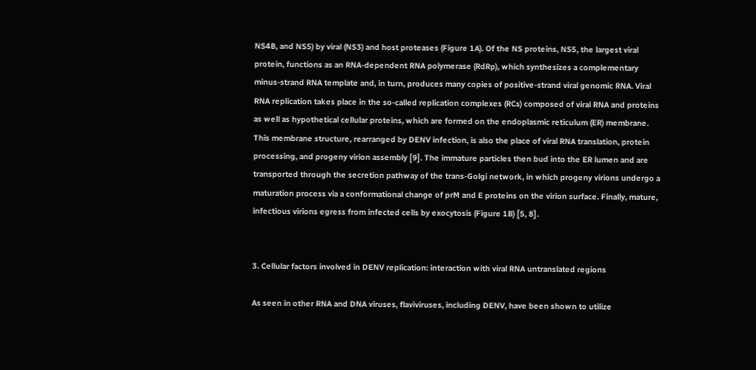NS4B, and NS5) by viral (NS3) and host proteases (Figure 1A). Of the NS proteins, NS5, the largest viral protein, functions as an RNA‐dependent RNA polymerase (RdRp), which synthesizes a complementary minus‐strand RNA template and, in turn, produces many copies of positive‐strand viral genomic RNA. Viral RNA replication takes place in the so‐called replication complexes (RCs) composed of viral RNA and proteins as well as hypothetical cellular proteins, which are formed on the endoplasmic reticulum (ER) membrane. This membrane structure, rearranged by DENV infection, is also the place of viral RNA translation, protein processing, and progeny virion assembly [9]. The immature particles then bud into the ER lumen and are transported through the secretion pathway of the trans‐Golgi network, in which progeny virions undergo a maturation process via a conformational change of prM and E proteins on the virion surface. Finally, mature, infectious virions egress from infected cells by exocytosis (Figure 1B) [5, 8].


3. Cellular factors involved in DENV replication: interaction with viral RNA untranslated regions

As seen in other RNA and DNA viruses, flaviviruses, including DENV, have been shown to utilize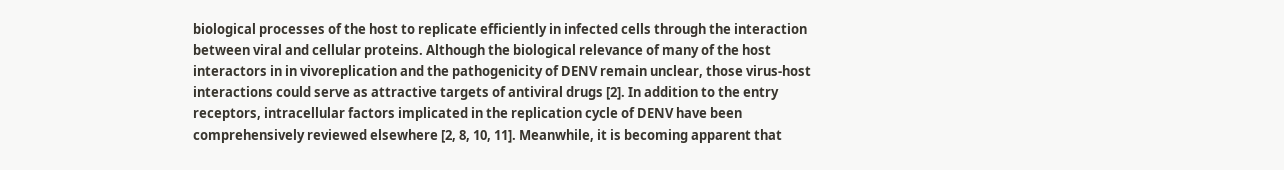biological processes of the host to replicate efficiently in infected cells through the interaction between viral and cellular proteins. Although the biological relevance of many of the host interactors in in vivoreplication and the pathogenicity of DENV remain unclear, those virus‐host interactions could serve as attractive targets of antiviral drugs [2]. In addition to the entry receptors, intracellular factors implicated in the replication cycle of DENV have been comprehensively reviewed elsewhere [2, 8, 10, 11]. Meanwhile, it is becoming apparent that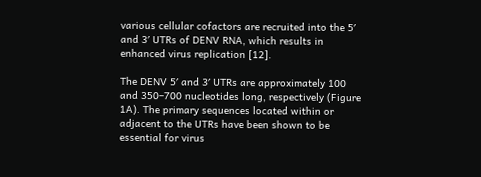various cellular cofactors are recruited into the 5′ and 3′ UTRs of DENV RNA, which results in enhanced virus replication [12].

The DENV 5′ and 3′ UTRs are approximately 100 and 350–700 nucleotides long, respectively (Figure 1A). The primary sequences located within or adjacent to the UTRs have been shown to be essential for virus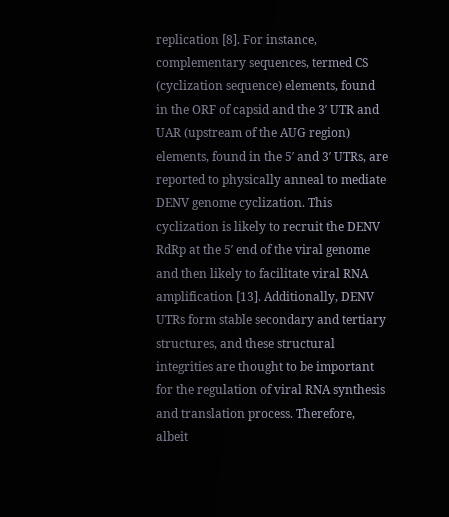replication [8]. For instance, complementary sequences, termed CS (cyclization sequence) elements, found in the ORF of capsid and the 3′ UTR and UAR (upstream of the AUG region) elements, found in the 5′ and 3′ UTRs, are reported to physically anneal to mediate DENV genome cyclization. This cyclization is likely to recruit the DENV RdRp at the 5′ end of the viral genome and then likely to facilitate viral RNA amplification [13]. Additionally, DENV UTRs form stable secondary and tertiary structures, and these structural integrities are thought to be important for the regulation of viral RNA synthesis and translation process. Therefore, albeit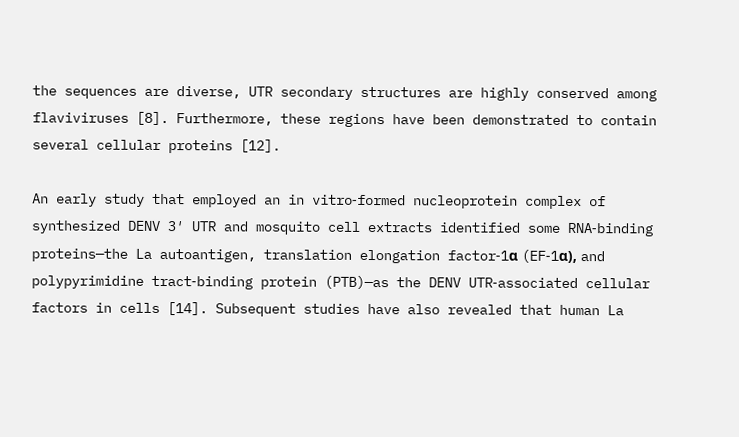the sequences are diverse, UTR secondary structures are highly conserved among flaviviruses [8]. Furthermore, these regions have been demonstrated to contain several cellular proteins [12].

An early study that employed an in vitro‐formed nucleoprotein complex of synthesized DENV 3′ UTR and mosquito cell extracts identified some RNA‐binding proteins—the La autoantigen, translation elongation factor‐1α (EF‐1α), and polypyrimidine tract‐binding protein (PTB)—as the DENV UTR‐associated cellular factors in cells [14]. Subsequent studies have also revealed that human La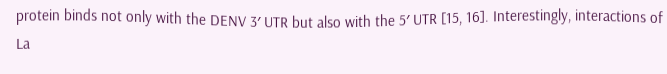protein binds not only with the DENV 3′ UTR but also with the 5′ UTR [15, 16]. Interestingly, interactions of La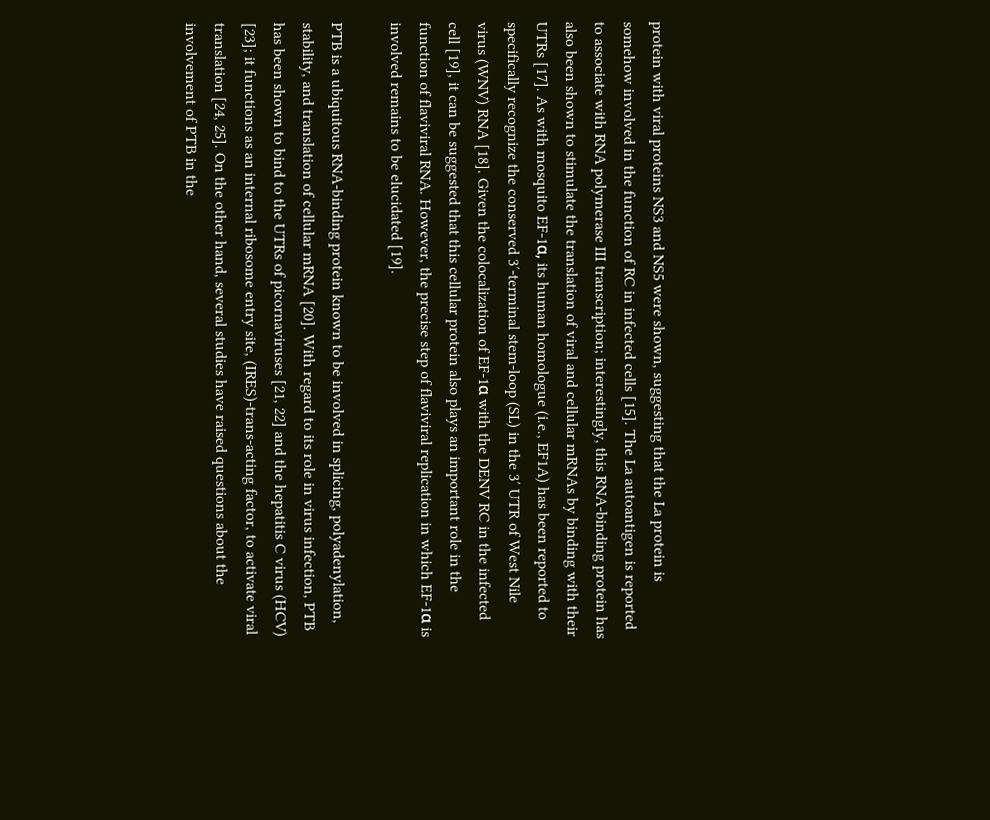protein with viral proteins NS3 and NS5 were shown, suggesting that the La protein is somehow involved in the function of RC in infected cells [15]. The La autoantigen is reported to associate with RNA polymerase III transcription; interestingly, this RNA‐binding protein has also been shown to stimulate the translation of viral and cellular mRNAs by binding with their UTRs [17]. As with mosquito EF‐1α, its human homologue (i.e., EF1A) has been reported to specifically recognize the conserved 3′‐terminal stem‐loop (SL) in the 3′ UTR of West Nile virus (WNV) RNA [18]. Given the colocalization of EF‐1α with the DENV RC in the infected cell [19], it can be suggested that this cellular protein also plays an important role in the function of flaviviral RNA. However, the precise step of flaviviral replication in which EF‐1α is involved remains to be elucidated [19].

PTB is a ubiquitous RNA‐binding protein known to be involved in splicing, polyadenylation, stability, and translation of cellular mRNA [20]. With regard to its role in virus infection, PTB has been shown to bind to the UTRs of picornaviruses [21, 22] and the hepatitis C virus (HCV) [23]; it functions as an internal ribosome entry site, (IRES)‐trans‐acting factor, to activate viral translation [24, 25]. On the other hand, several studies have raised questions about the involvement of PTB in the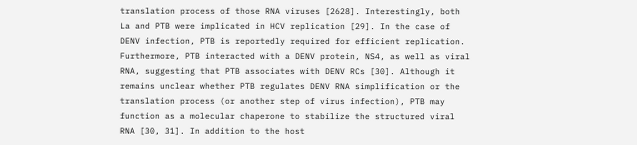translation process of those RNA viruses [2628]. Interestingly, both La and PTB were implicated in HCV replication [29]. In the case of DENV infection, PTB is reportedly required for efficient replication. Furthermore, PTB interacted with a DENV protein, NS4, as well as viral RNA, suggesting that PTB associates with DENV RCs [30]. Although it remains unclear whether PTB regulates DENV RNA simplification or the translation process (or another step of virus infection), PTB may function as a molecular chaperone to stabilize the structured viral RNA [30, 31]. In addition to the host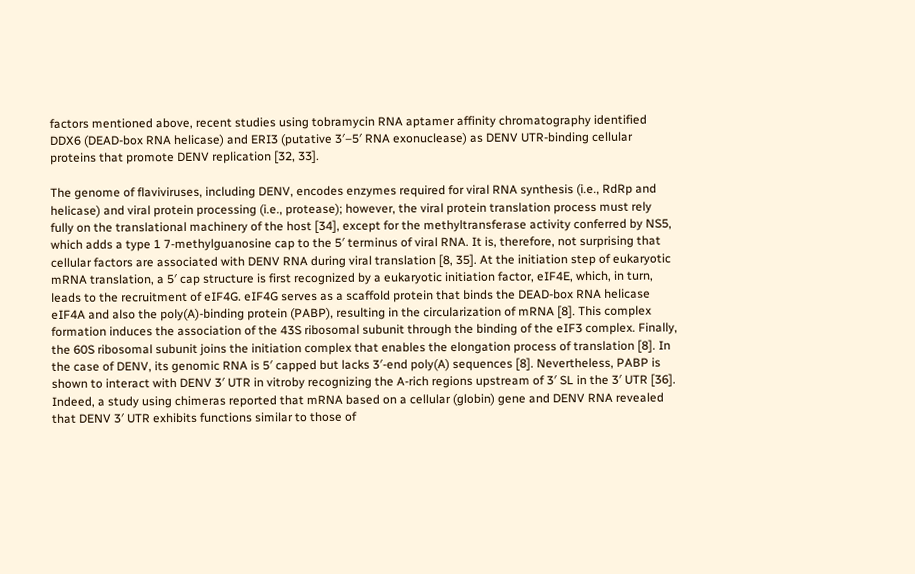factors mentioned above, recent studies using tobramycin RNA aptamer affinity chromatography identified DDX6 (DEAD‐box RNA helicase) and ERI3 (putative 3′–5′ RNA exonuclease) as DENV UTR‐binding cellular proteins that promote DENV replication [32, 33].

The genome of flaviviruses, including DENV, encodes enzymes required for viral RNA synthesis (i.e., RdRp and helicase) and viral protein processing (i.e., protease); however, the viral protein translation process must rely fully on the translational machinery of the host [34], except for the methyltransferase activity conferred by NS5, which adds a type 1 7‐methylguanosine cap to the 5′ terminus of viral RNA. It is, therefore, not surprising that cellular factors are associated with DENV RNA during viral translation [8, 35]. At the initiation step of eukaryotic mRNA translation, a 5′ cap structure is first recognized by a eukaryotic initiation factor, eIF4E, which, in turn, leads to the recruitment of eIF4G. eIF4G serves as a scaffold protein that binds the DEAD‐box RNA helicase eIF4A and also the poly(A)‐binding protein (PABP), resulting in the circularization of mRNA [8]. This complex formation induces the association of the 43S ribosomal subunit through the binding of the eIF3 complex. Finally, the 60S ribosomal subunit joins the initiation complex that enables the elongation process of translation [8]. In the case of DENV, its genomic RNA is 5′ capped but lacks 3′‐end poly(A) sequences [8]. Nevertheless, PABP is shown to interact with DENV 3′ UTR in vitroby recognizing the A‐rich regions upstream of 3′ SL in the 3′ UTR [36]. Indeed, a study using chimeras reported that mRNA based on a cellular (globin) gene and DENV RNA revealed that DENV 3′ UTR exhibits functions similar to those of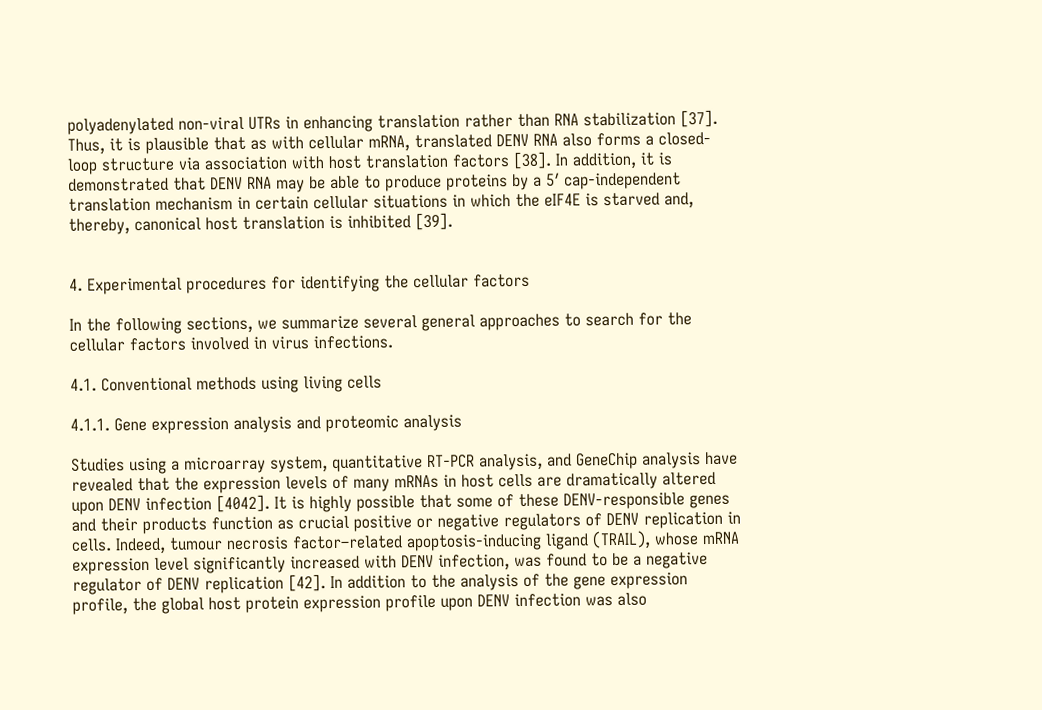polyadenylated non‐viral UTRs in enhancing translation rather than RNA stabilization [37]. Thus, it is plausible that as with cellular mRNA, translated DENV RNA also forms a closed‐loop structure via association with host translation factors [38]. In addition, it is demonstrated that DENV RNA may be able to produce proteins by a 5′ cap‐independent translation mechanism in certain cellular situations in which the eIF4E is starved and, thereby, canonical host translation is inhibited [39].


4. Experimental procedures for identifying the cellular factors

In the following sections, we summarize several general approaches to search for the cellular factors involved in virus infections.

4.1. Conventional methods using living cells

4.1.1. Gene expression analysis and proteomic analysis

Studies using a microarray system, quantitative RT‐PCR analysis, and GeneChip analysis have revealed that the expression levels of many mRNAs in host cells are dramatically altered upon DENV infection [4042]. It is highly possible that some of these DENV‐responsible genes and their products function as crucial positive or negative regulators of DENV replication in cells. Indeed, tumour necrosis factor–related apoptosis‐inducing ligand (TRAIL), whose mRNA expression level significantly increased with DENV infection, was found to be a negative regulator of DENV replication [42]. In addition to the analysis of the gene expression profile, the global host protein expression profile upon DENV infection was also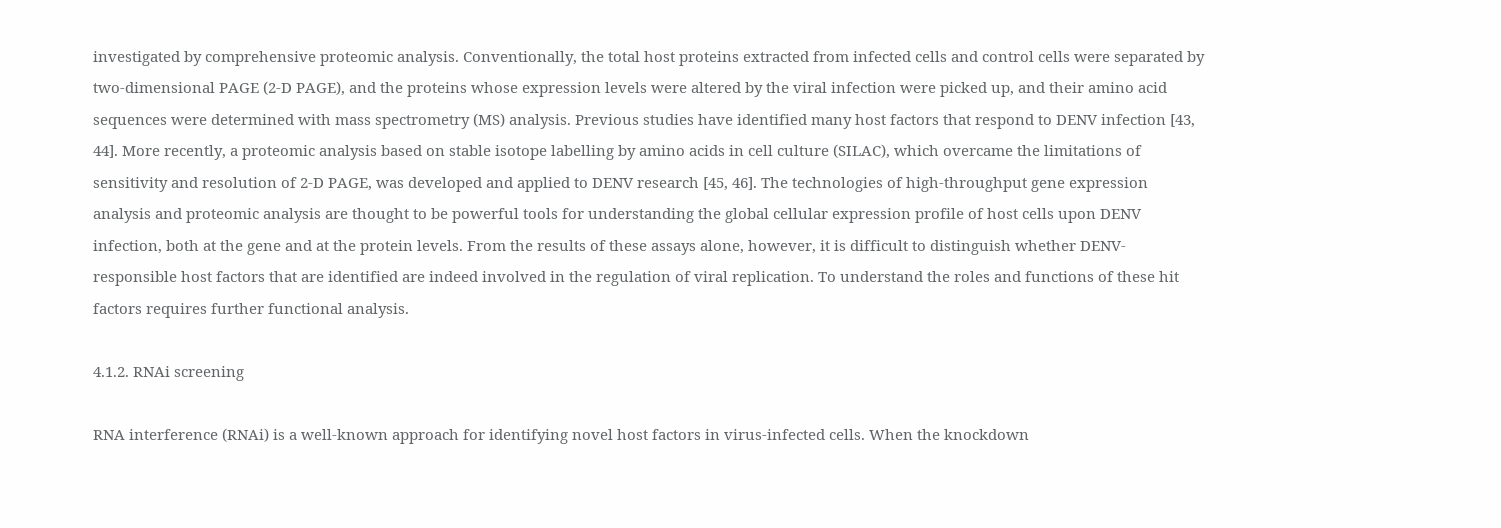investigated by comprehensive proteomic analysis. Conventionally, the total host proteins extracted from infected cells and control cells were separated by two‐dimensional PAGE (2‐D PAGE), and the proteins whose expression levels were altered by the viral infection were picked up, and their amino acid sequences were determined with mass spectrometry (MS) analysis. Previous studies have identified many host factors that respond to DENV infection [43, 44]. More recently, a proteomic analysis based on stable isotope labelling by amino acids in cell culture (SILAC), which overcame the limitations of sensitivity and resolution of 2‐D PAGE, was developed and applied to DENV research [45, 46]. The technologies of high‐throughput gene expression analysis and proteomic analysis are thought to be powerful tools for understanding the global cellular expression profile of host cells upon DENV infection, both at the gene and at the protein levels. From the results of these assays alone, however, it is difficult to distinguish whether DENV‐responsible host factors that are identified are indeed involved in the regulation of viral replication. To understand the roles and functions of these hit factors requires further functional analysis.

4.1.2. RNAi screening

RNA interference (RNAi) is a well‐known approach for identifying novel host factors in virus‐infected cells. When the knockdown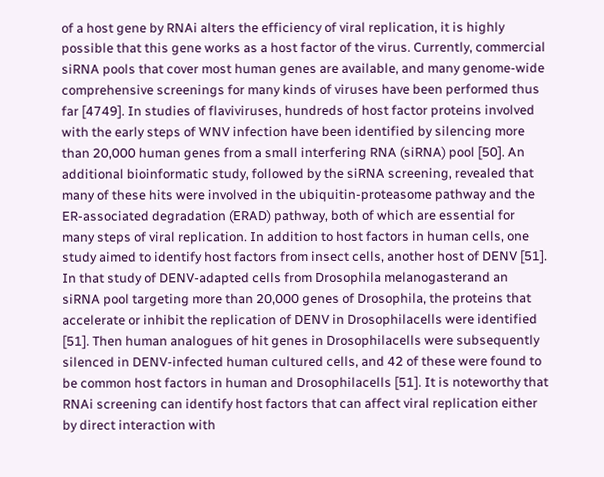of a host gene by RNAi alters the efficiency of viral replication, it is highly possible that this gene works as a host factor of the virus. Currently, commercial siRNA pools that cover most human genes are available, and many genome‐wide comprehensive screenings for many kinds of viruses have been performed thus far [4749]. In studies of flaviviruses, hundreds of host factor proteins involved with the early steps of WNV infection have been identified by silencing more than 20,000 human genes from a small interfering RNA (siRNA) pool [50]. An additional bioinformatic study, followed by the siRNA screening, revealed that many of these hits were involved in the ubiquitin‐proteasome pathway and the ER‐associated degradation (ERAD) pathway, both of which are essential for many steps of viral replication. In addition to host factors in human cells, one study aimed to identify host factors from insect cells, another host of DENV [51]. In that study of DENV‐adapted cells from Drosophila melanogasterand an siRNA pool targeting more than 20,000 genes of Drosophila, the proteins that accelerate or inhibit the replication of DENV in Drosophilacells were identified [51]. Then human analogues of hit genes in Drosophilacells were subsequently silenced in DENV‐infected human cultured cells, and 42 of these were found to be common host factors in human and Drosophilacells [51]. It is noteworthy that RNAi screening can identify host factors that can affect viral replication either by direct interaction with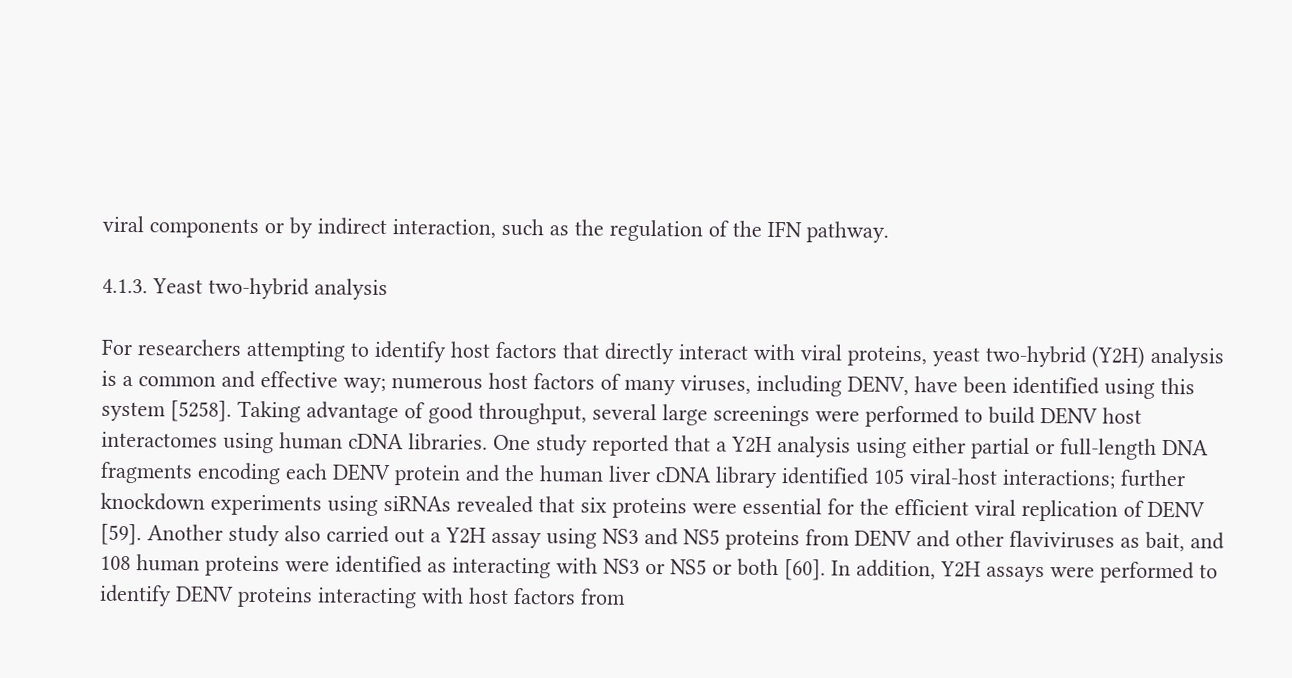viral components or by indirect interaction, such as the regulation of the IFN pathway.

4.1.3. Yeast two‐hybrid analysis

For researchers attempting to identify host factors that directly interact with viral proteins, yeast two‐hybrid (Y2H) analysis is a common and effective way; numerous host factors of many viruses, including DENV, have been identified using this system [5258]. Taking advantage of good throughput, several large screenings were performed to build DENV host interactomes using human cDNA libraries. One study reported that a Y2H analysis using either partial or full‐length DNA fragments encoding each DENV protein and the human liver cDNA library identified 105 viral‐host interactions; further knockdown experiments using siRNAs revealed that six proteins were essential for the efficient viral replication of DENV [59]. Another study also carried out a Y2H assay using NS3 and NS5 proteins from DENV and other flaviviruses as bait, and 108 human proteins were identified as interacting with NS3 or NS5 or both [60]. In addition, Y2H assays were performed to identify DENV proteins interacting with host factors from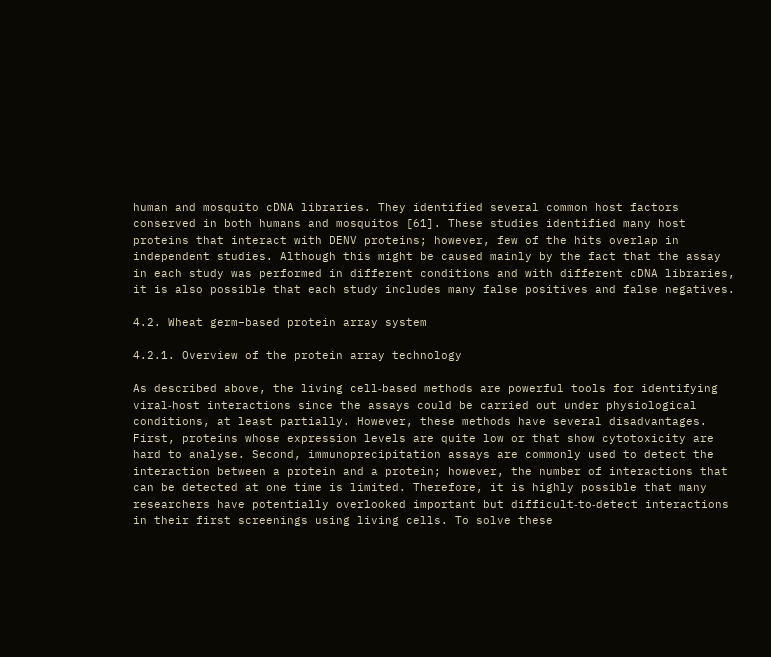human and mosquito cDNA libraries. They identified several common host factors conserved in both humans and mosquitos [61]. These studies identified many host proteins that interact with DENV proteins; however, few of the hits overlap in independent studies. Although this might be caused mainly by the fact that the assay in each study was performed in different conditions and with different cDNA libraries, it is also possible that each study includes many false positives and false negatives.

4.2. Wheat germ–based protein array system

4.2.1. Overview of the protein array technology

As described above, the living cell‐based methods are powerful tools for identifying viral‐host interactions since the assays could be carried out under physiological conditions, at least partially. However, these methods have several disadvantages. First, proteins whose expression levels are quite low or that show cytotoxicity are hard to analyse. Second, immunoprecipitation assays are commonly used to detect the interaction between a protein and a protein; however, the number of interactions that can be detected at one time is limited. Therefore, it is highly possible that many researchers have potentially overlooked important but difficult‐to‐detect interactions in their first screenings using living cells. To solve these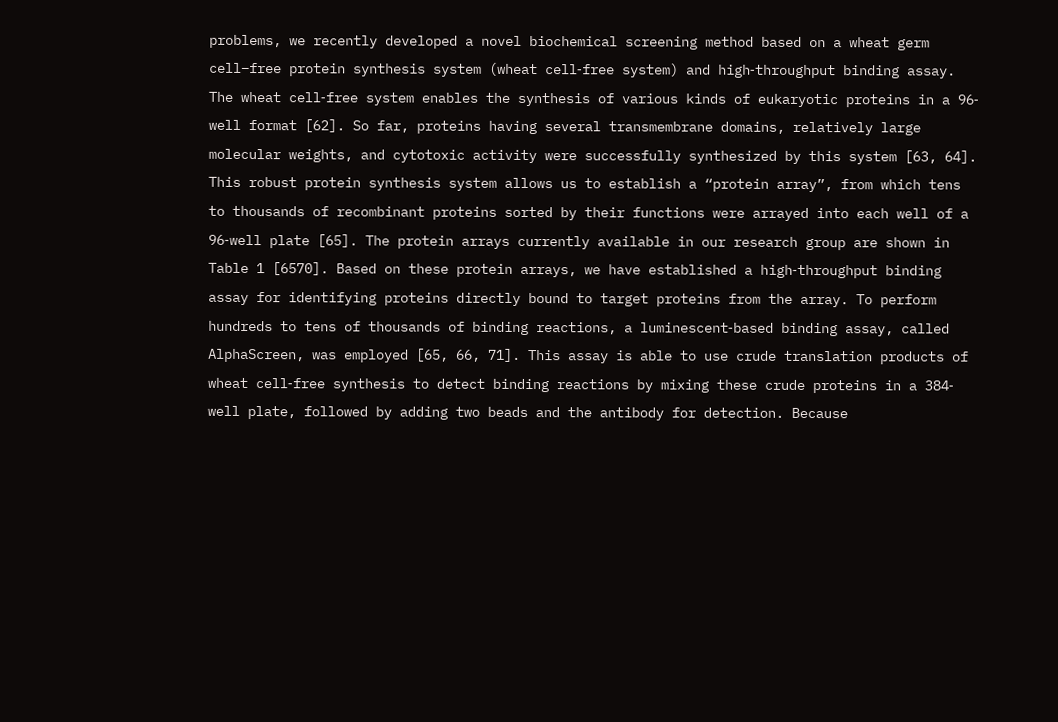problems, we recently developed a novel biochemical screening method based on a wheat germ cell–free protein synthesis system (wheat cell‐free system) and high‐throughput binding assay. The wheat cell‐free system enables the synthesis of various kinds of eukaryotic proteins in a 96‐well format [62]. So far, proteins having several transmembrane domains, relatively large molecular weights, and cytotoxic activity were successfully synthesized by this system [63, 64]. This robust protein synthesis system allows us to establish a “protein array”, from which tens to thousands of recombinant proteins sorted by their functions were arrayed into each well of a 96‐well plate [65]. The protein arrays currently available in our research group are shown in Table 1 [6570]. Based on these protein arrays, we have established a high‐throughput binding assay for identifying proteins directly bound to target proteins from the array. To perform hundreds to tens of thousands of binding reactions, a luminescent‐based binding assay, called AlphaScreen, was employed [65, 66, 71]. This assay is able to use crude translation products of wheat cell‐free synthesis to detect binding reactions by mixing these crude proteins in a 384‐well plate, followed by adding two beads and the antibody for detection. Because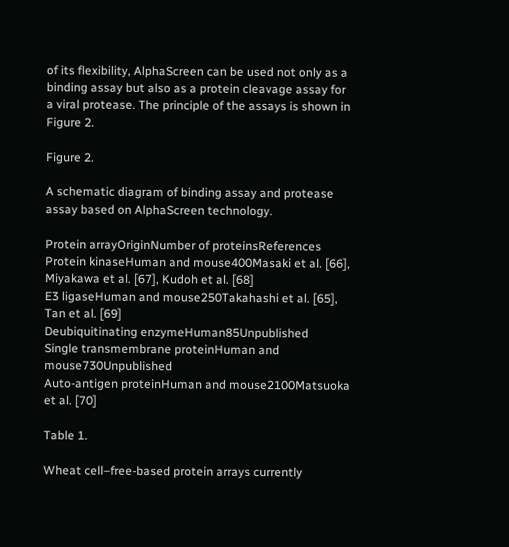of its flexibility, AlphaScreen can be used not only as a binding assay but also as a protein cleavage assay for a viral protease. The principle of the assays is shown in Figure 2.

Figure 2.

A schematic diagram of binding assay and protease assay based on AlphaScreen technology.

Protein arrayOriginNumber of proteinsReferences
Protein kinaseHuman and mouse400Masaki et al. [66], Miyakawa et al. [67], Kudoh et al. [68]
E3 ligaseHuman and mouse250Takahashi et al. [65], Tan et al. [69]
Deubiquitinating enzymeHuman85Unpublished
Single transmembrane proteinHuman and mouse730Unpublished
Auto‐antigen proteinHuman and mouse2100Matsuoka et al. [70]

Table 1.

Wheat cell–free‐based protein arrays currently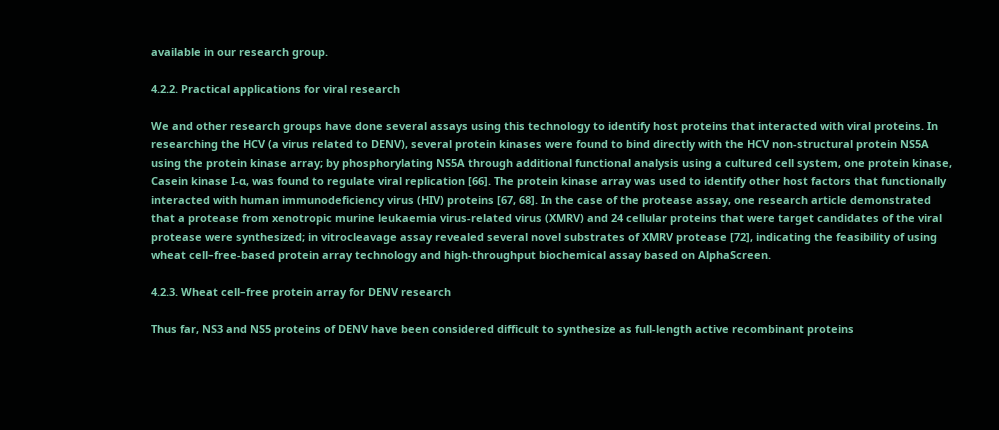available in our research group.

4.2.2. Practical applications for viral research

We and other research groups have done several assays using this technology to identify host proteins that interacted with viral proteins. In researching the HCV (a virus related to DENV), several protein kinases were found to bind directly with the HCV non‐structural protein NS5A using the protein kinase array; by phosphorylating NS5A through additional functional analysis using a cultured cell system, one protein kinase, Casein kinase I‐α, was found to regulate viral replication [66]. The protein kinase array was used to identify other host factors that functionally interacted with human immunodeficiency virus (HIV) proteins [67, 68]. In the case of the protease assay, one research article demonstrated that a protease from xenotropic murine leukaemia virus‐related virus (XMRV) and 24 cellular proteins that were target candidates of the viral protease were synthesized; in vitrocleavage assay revealed several novel substrates of XMRV protease [72], indicating the feasibility of using wheat cell–free‐based protein array technology and high‐throughput biochemical assay based on AlphaScreen.

4.2.3. Wheat cell–free protein array for DENV research

Thus far, NS3 and NS5 proteins of DENV have been considered difficult to synthesize as full‐length active recombinant proteins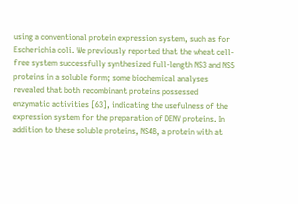using a conventional protein expression system, such as for Escherichia coli. We previously reported that the wheat cell‐free system successfully synthesized full‐length NS3 and NS5 proteins in a soluble form; some biochemical analyses revealed that both recombinant proteins possessed enzymatic activities [63], indicating the usefulness of the expression system for the preparation of DENV proteins. In addition to these soluble proteins, NS4B, a protein with at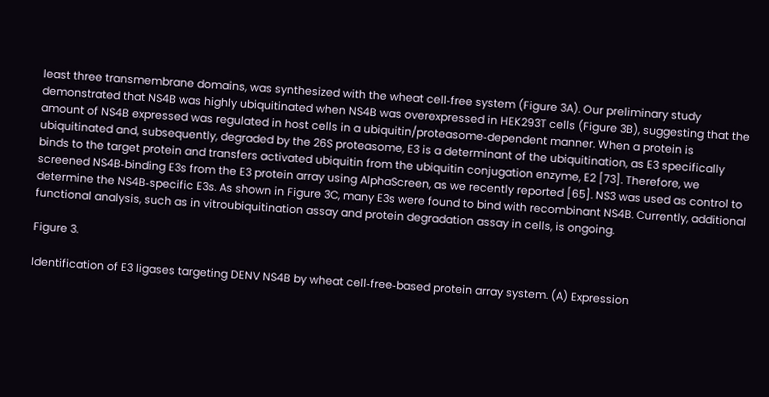least three transmembrane domains, was synthesized with the wheat cell‐free system (Figure 3A). Our preliminary study demonstrated that NS4B was highly ubiquitinated when NS4B was overexpressed in HEK293T cells (Figure 3B), suggesting that the amount of NS4B expressed was regulated in host cells in a ubiquitin/proteasome‐dependent manner. When a protein is ubiquitinated and, subsequently, degraded by the 26S proteasome, E3 is a determinant of the ubiquitination, as E3 specifically binds to the target protein and transfers activated ubiquitin from the ubiquitin conjugation enzyme, E2 [73]. Therefore, we screened NS4B‐binding E3s from the E3 protein array using AlphaScreen, as we recently reported [65]. NS3 was used as control to determine the NS4B‐specific E3s. As shown in Figure 3C, many E3s were found to bind with recombinant NS4B. Currently, additional functional analysis, such as in vitroubiquitination assay and protein degradation assay in cells, is ongoing.

Figure 3.

Identification of E3 ligases targeting DENV NS4B by wheat cell‐free‐based protein array system. (A) Expression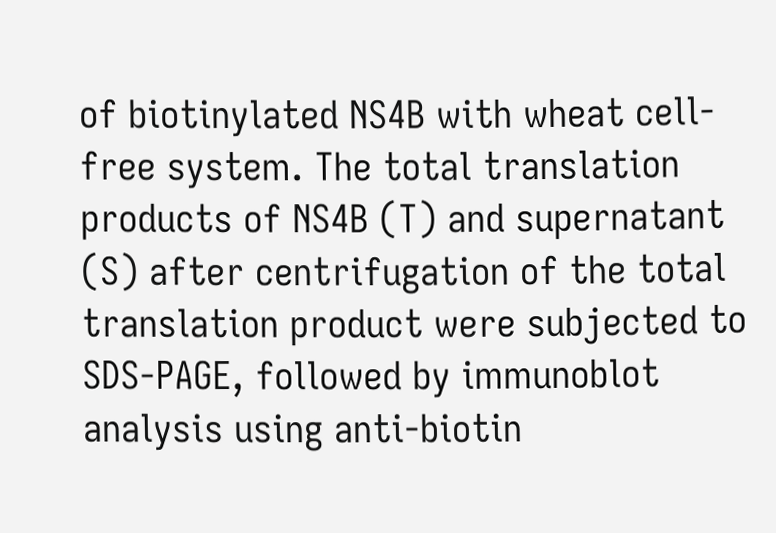of biotinylated NS4B with wheat cell‐free system. The total translation products of NS4B (T) and supernatant (S) after centrifugation of the total translation product were subjected to SDS‐PAGE, followed by immunoblot analysis using anti‐biotin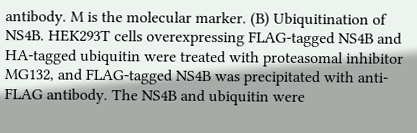antibody. M is the molecular marker. (B) Ubiquitination of NS4B. HEK293T cells overexpressing FLAG‐tagged NS4B and HA‐tagged ubiquitin were treated with proteasomal inhibitor MG132, and FLAG‐tagged NS4B was precipitated with anti‐FLAG antibody. The NS4B and ubiquitin were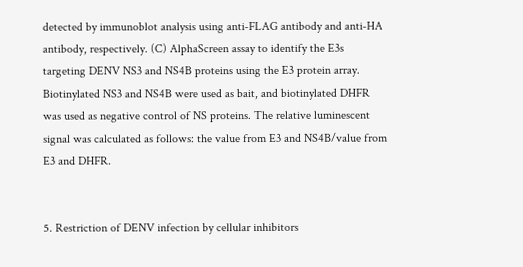detected by immunoblot analysis using anti‐FLAG antibody and anti‐HA antibody, respectively. (C) AlphaScreen assay to identify the E3s targeting DENV NS3 and NS4B proteins using the E3 protein array. Biotinylated NS3 and NS4B were used as bait, and biotinylated DHFR was used as negative control of NS proteins. The relative luminescent signal was calculated as follows: the value from E3 and NS4B/value from E3 and DHFR.


5. Restriction of DENV infection by cellular inhibitors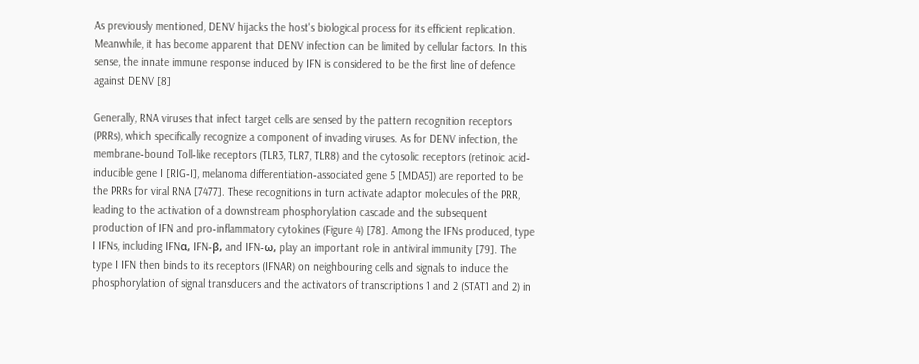As previously mentioned, DENV hijacks the host's biological process for its efficient replication. Meanwhile, it has become apparent that DENV infection can be limited by cellular factors. In this sense, the innate immune response induced by IFN is considered to be the first line of defence against DENV [8]

Generally, RNA viruses that infect target cells are sensed by the pattern recognition receptors (PRRs), which specifically recognize a component of invading viruses. As for DENV infection, the membrane‐bound Toll‐like receptors (TLR3, TLR7, TLR8) and the cytosolic receptors (retinoic acid‐inducible gene I [RIG‐I], melanoma differentiation‐associated gene 5 [MDA5]) are reported to be the PRRs for viral RNA [7477]. These recognitions in turn activate adaptor molecules of the PRR, leading to the activation of a downstream phosphorylation cascade and the subsequent production of IFN and pro‐inflammatory cytokines (Figure 4) [78]. Among the IFNs produced, type I IFNs, including IFNα, IFN‐β, and IFN‐ω, play an important role in antiviral immunity [79]. The type I IFN then binds to its receptors (IFNAR) on neighbouring cells and signals to induce the phosphorylation of signal transducers and the activators of transcriptions 1 and 2 (STAT1 and 2) in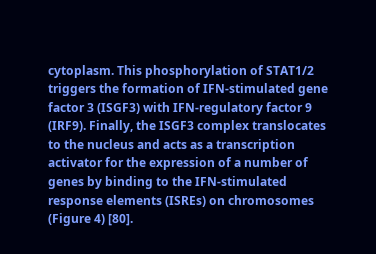cytoplasm. This phosphorylation of STAT1/2 triggers the formation of IFN‐stimulated gene factor 3 (ISGF3) with IFN‐regulatory factor 9 (IRF9). Finally, the ISGF3 complex translocates to the nucleus and acts as a transcription activator for the expression of a number of genes by binding to the IFN‐stimulated response elements (ISREs) on chromosomes (Figure 4) [80].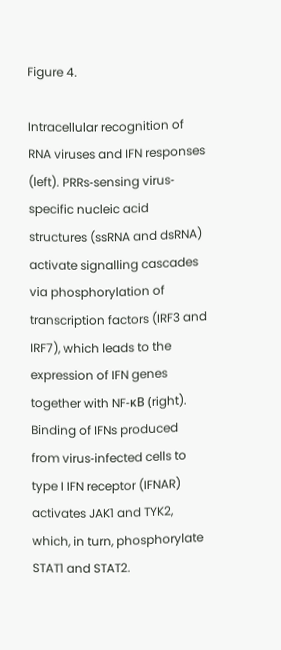Figure 4.

Intracellular recognition of RNA viruses and IFN responses (left). PRRs‐sensing virus‐specific nucleic acid structures (ssRNA and dsRNA) activate signalling cascades via phosphorylation of transcription factors (IRF3 and IRF7), which leads to the expression of IFN genes together with NF‐κB (right). Binding of IFNs produced from virus‐infected cells to type I IFN receptor (IFNAR) activates JAK1 and TYK2, which, in turn, phosphorylate STAT1 and STAT2.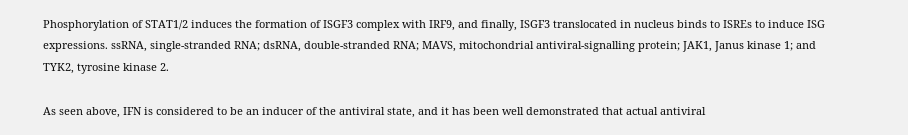Phosphorylation of STAT1/2 induces the formation of ISGF3 complex with IRF9, and finally, ISGF3 translocated in nucleus binds to ISREs to induce ISG expressions. ssRNA, single‐stranded RNA; dsRNA, double‐stranded RNA; MAVS, mitochondrial antiviral‐signalling protein; JAK1, Janus kinase 1; and TYK2, tyrosine kinase 2.

As seen above, IFN is considered to be an inducer of the antiviral state, and it has been well demonstrated that actual antiviral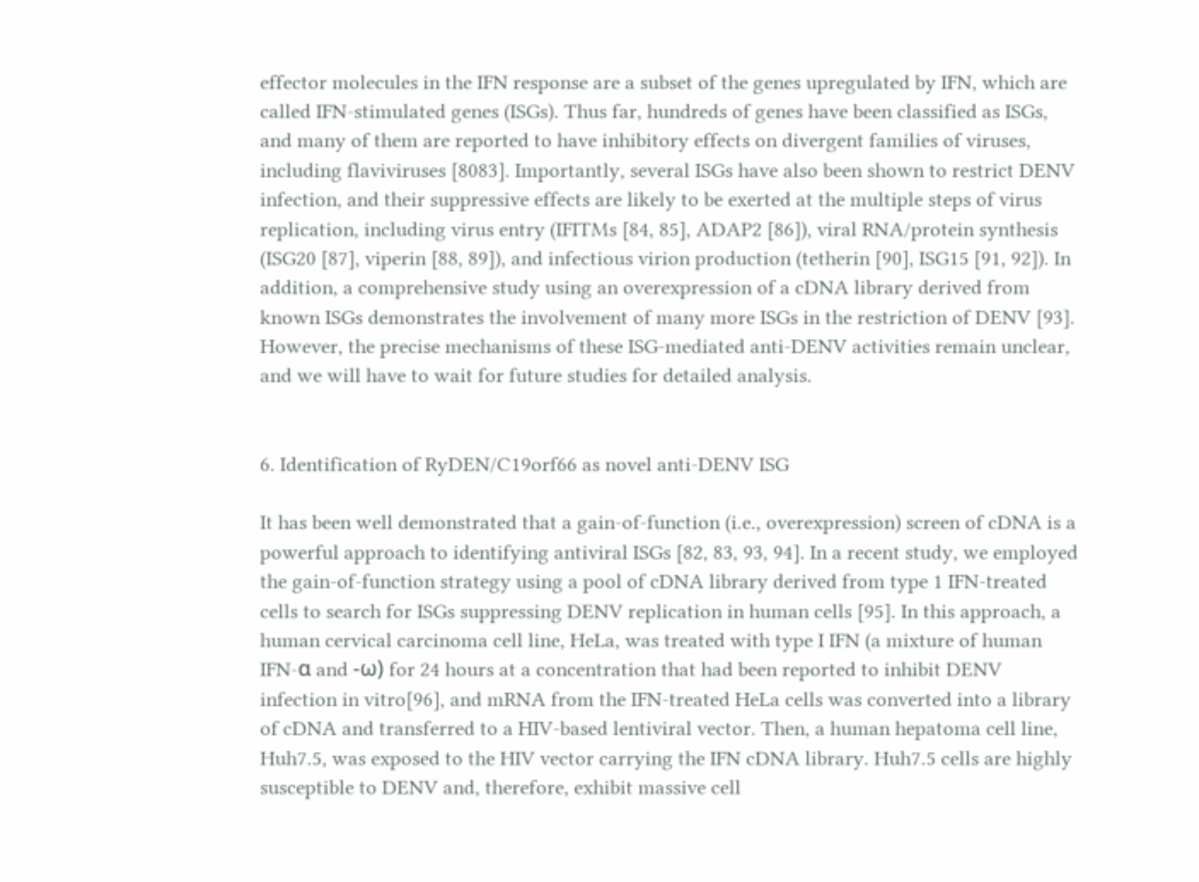effector molecules in the IFN response are a subset of the genes upregulated by IFN, which are called IFN‐stimulated genes (ISGs). Thus far, hundreds of genes have been classified as ISGs, and many of them are reported to have inhibitory effects on divergent families of viruses, including flaviviruses [8083]. Importantly, several ISGs have also been shown to restrict DENV infection, and their suppressive effects are likely to be exerted at the multiple steps of virus replication, including virus entry (IFITMs [84, 85], ADAP2 [86]), viral RNA/protein synthesis (ISG20 [87], viperin [88, 89]), and infectious virion production (tetherin [90], ISG15 [91, 92]). In addition, a comprehensive study using an overexpression of a cDNA library derived from known ISGs demonstrates the involvement of many more ISGs in the restriction of DENV [93]. However, the precise mechanisms of these ISG‐mediated anti‐DENV activities remain unclear, and we will have to wait for future studies for detailed analysis.


6. Identification of RyDEN/C19orf66 as novel anti‐DENV ISG

It has been well demonstrated that a gain‐of‐function (i.e., overexpression) screen of cDNA is a powerful approach to identifying antiviral ISGs [82, 83, 93, 94]. In a recent study, we employed the gain‐of‐function strategy using a pool of cDNA library derived from type 1 IFN‐treated cells to search for ISGs suppressing DENV replication in human cells [95]. In this approach, a human cervical carcinoma cell line, HeLa, was treated with type I IFN (a mixture of human IFN‐α and ‐ω) for 24 hours at a concentration that had been reported to inhibit DENV infection in vitro[96], and mRNA from the IFN‐treated HeLa cells was converted into a library of cDNA and transferred to a HIV‐based lentiviral vector. Then, a human hepatoma cell line, Huh7.5, was exposed to the HIV vector carrying the IFN cDNA library. Huh7.5 cells are highly susceptible to DENV and, therefore, exhibit massive cell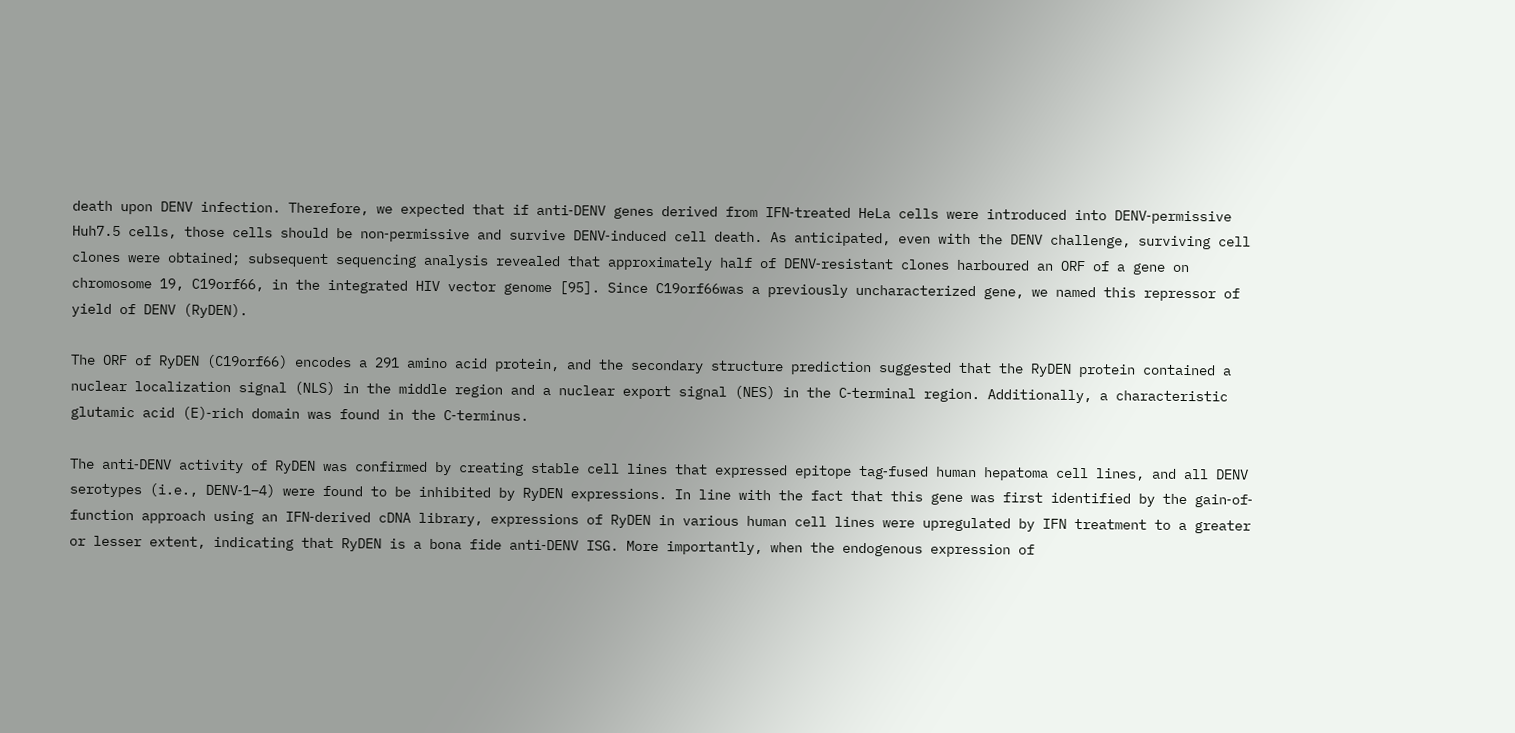death upon DENV infection. Therefore, we expected that if anti‐DENV genes derived from IFN‐treated HeLa cells were introduced into DENV‐permissive Huh7.5 cells, those cells should be non‐permissive and survive DENV‐induced cell death. As anticipated, even with the DENV challenge, surviving cell clones were obtained; subsequent sequencing analysis revealed that approximately half of DENV‐resistant clones harboured an ORF of a gene on chromosome 19, C19orf66, in the integrated HIV vector genome [95]. Since C19orf66was a previously uncharacterized gene, we named this repressor of yield of DENV (RyDEN).

The ORF of RyDEN (C19orf66) encodes a 291 amino acid protein, and the secondary structure prediction suggested that the RyDEN protein contained a nuclear localization signal (NLS) in the middle region and a nuclear export signal (NES) in the C‐terminal region. Additionally, a characteristic glutamic acid (E)‐rich domain was found in the C‐terminus.

The anti‐DENV activity of RyDEN was confirmed by creating stable cell lines that expressed epitope tag‐fused human hepatoma cell lines, and all DENV serotypes (i.e., DENV‐1–4) were found to be inhibited by RyDEN expressions. In line with the fact that this gene was first identified by the gain‐of‐function approach using an IFN‐derived cDNA library, expressions of RyDEN in various human cell lines were upregulated by IFN treatment to a greater or lesser extent, indicating that RyDEN is a bona fide anti‐DENV ISG. More importantly, when the endogenous expression of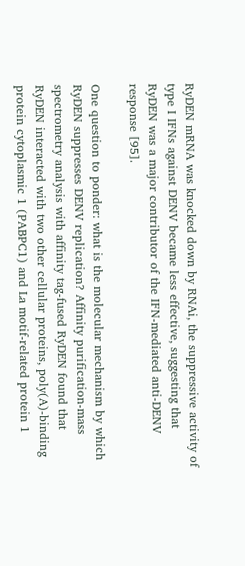RyDEN mRNA was knocked down by RNAi, the suppressive activity of type I IFNs against DENV became less effective, suggesting that RyDEN was a major contributor of the IFN‐mediated anti‐DENV response [95].

One question to ponder: what is the molecular mechanism by which RyDEN suppresses DENV replication? Affinity purification‐mass spectrometry analysis with affinity tag‐fused RyDEN found that RyDEN interacted with two other cellular proteins, poly(A)‐binding protein cytoplasmic 1 (PABPC1) and La motif‐related protein 1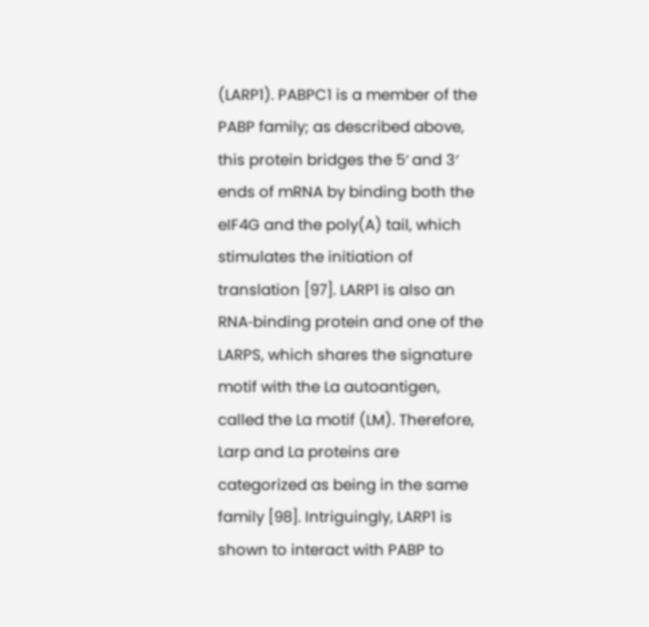(LARP1). PABPC1 is a member of the PABP family; as described above, this protein bridges the 5′ and 3′ ends of mRNA by binding both the eIF4G and the poly(A) tail, which stimulates the initiation of translation [97]. LARP1 is also an RNA‐binding protein and one of the LARPS, which shares the signature motif with the La autoantigen, called the La motif (LM). Therefore, Larp and La proteins are categorized as being in the same family [98]. Intriguingly, LARP1 is shown to interact with PABP to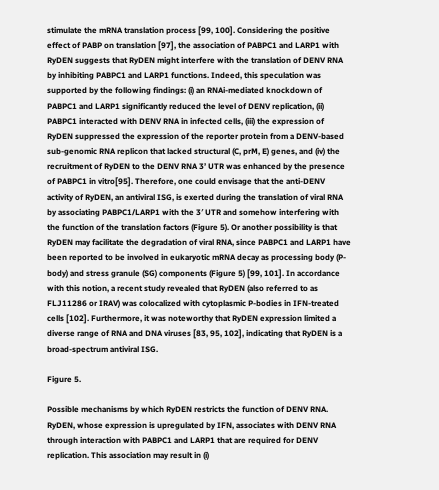stimulate the mRNA translation process [99, 100]. Considering the positive effect of PABP on translation [97], the association of PABPC1 and LARP1 with RyDEN suggests that RyDEN might interfere with the translation of DENV RNA by inhibiting PABPC1 and LARP1 functions. Indeed, this speculation was supported by the following findings: (i) an RNAi‐mediated knockdown of PABPC1 and LARP1 significantly reduced the level of DENV replication, (ii) PABPC1 interacted with DENV RNA in infected cells, (iii) the expression of RyDEN suppressed the expression of the reporter protein from a DENV‐based sub‐genomic RNA replicon that lacked structural (C, prM, E) genes, and (iv) the recruitment of RyDEN to the DENV RNA 3’ UTR was enhanced by the presence of PABPC1 in vitro[95]. Therefore, one could envisage that the anti‐DENV activity of RyDEN, an antiviral ISG, is exerted during the translation of viral RNA by associating PABPC1/LARP1 with the 3′ UTR and somehow interfering with the function of the translation factors (Figure 5). Or another possibility is that RyDEN may facilitate the degradation of viral RNA, since PABPC1 and LARP1 have been reported to be involved in eukaryotic mRNA decay as processing body (P‐body) and stress granule (SG) components (Figure 5) [99, 101]. In accordance with this notion, a recent study revealed that RyDEN (also referred to as FLJ11286 or IRAV) was colocalized with cytoplasmic P‐bodies in IFN‐treated cells [102]. Furthermore, it was noteworthy that RyDEN expression limited a diverse range of RNA and DNA viruses [83, 95, 102], indicating that RyDEN is a broad‐spectrum antiviral ISG.

Figure 5.

Possible mechanisms by which RyDEN restricts the function of DENV RNA. RyDEN, whose expression is upregulated by IFN, associates with DENV RNA through interaction with PABPC1 and LARP1 that are required for DENV replication. This association may result in (i)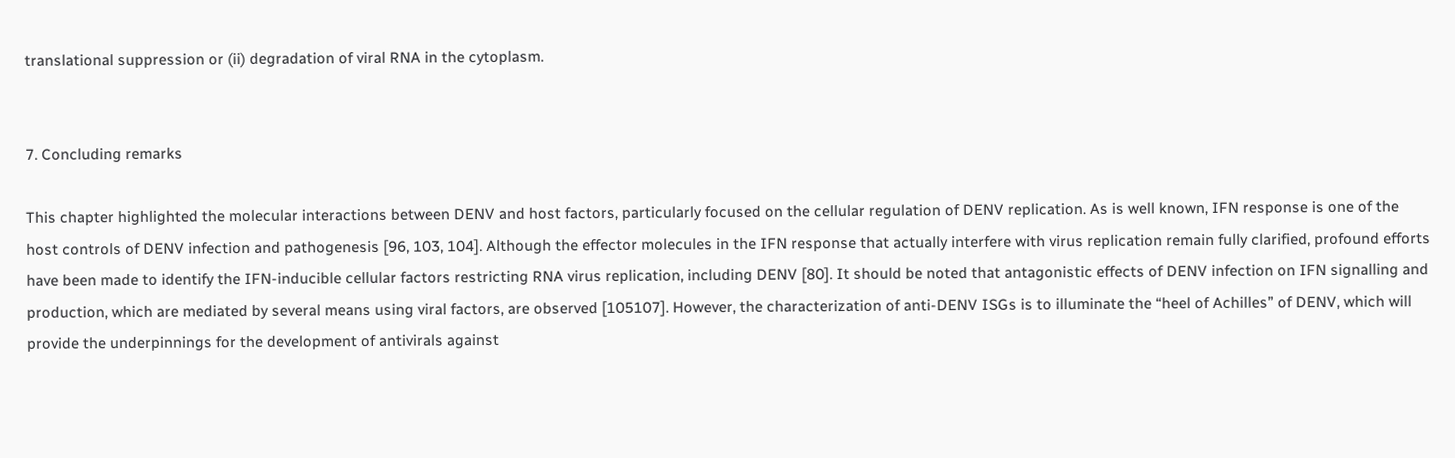translational suppression or (ii) degradation of viral RNA in the cytoplasm.


7. Concluding remarks

This chapter highlighted the molecular interactions between DENV and host factors, particularly focused on the cellular regulation of DENV replication. As is well known, IFN response is one of the host controls of DENV infection and pathogenesis [96, 103, 104]. Although the effector molecules in the IFN response that actually interfere with virus replication remain fully clarified, profound efforts have been made to identify the IFN‐inducible cellular factors restricting RNA virus replication, including DENV [80]. It should be noted that antagonistic effects of DENV infection on IFN signalling and production, which are mediated by several means using viral factors, are observed [105107]. However, the characterization of anti‐DENV ISGs is to illuminate the “heel of Achilles” of DENV, which will provide the underpinnings for the development of antivirals against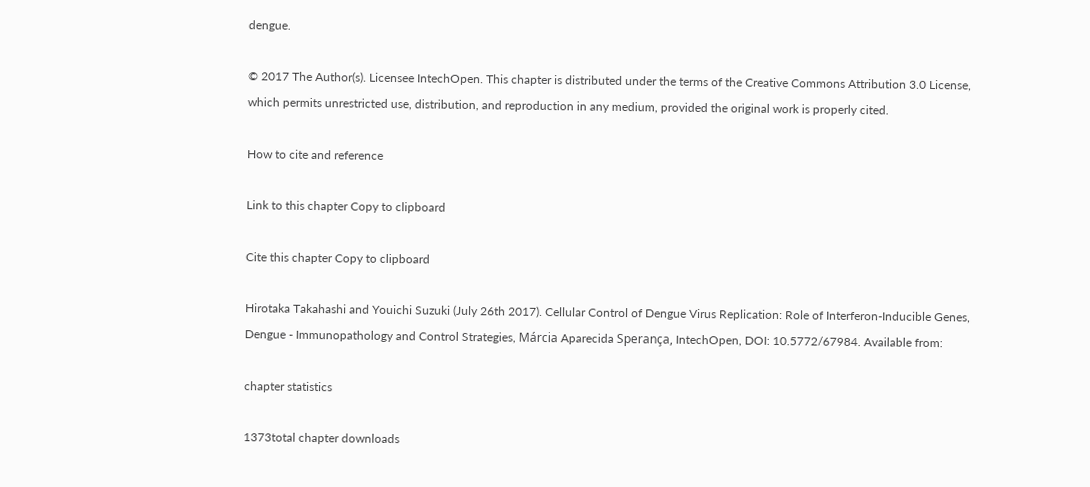dengue.

© 2017 The Author(s). Licensee IntechOpen. This chapter is distributed under the terms of the Creative Commons Attribution 3.0 License, which permits unrestricted use, distribution, and reproduction in any medium, provided the original work is properly cited.

How to cite and reference

Link to this chapter Copy to clipboard

Cite this chapter Copy to clipboard

Hirotaka Takahashi and Youichi Suzuki (July 26th 2017). Cellular Control of Dengue Virus Replication: Role of Interferon-Inducible Genes, Dengue - Immunopathology and Control Strategies, Márcia Aparecida Sperança, IntechOpen, DOI: 10.5772/67984. Available from:

chapter statistics

1373total chapter downloads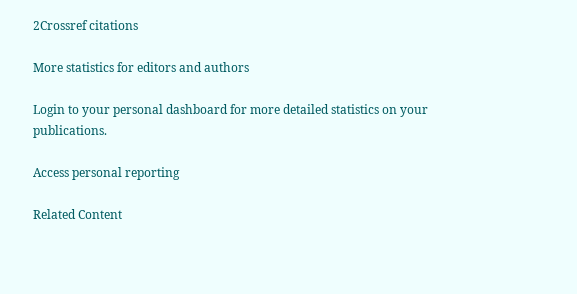2Crossref citations

More statistics for editors and authors

Login to your personal dashboard for more detailed statistics on your publications.

Access personal reporting

Related Content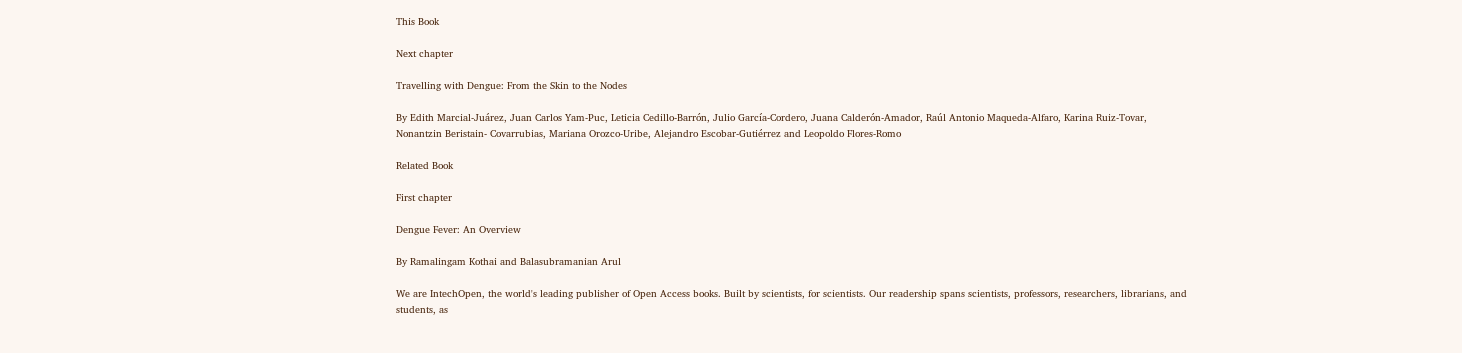This Book

Next chapter

Travelling with Dengue: From the Skin to the Nodes

By Edith Marcial‐Juárez, Juan Carlos Yam‐Puc, Leticia Cedillo‐Barrón, Julio García‐Cordero, Juana Calderón‐Amador, Raúl Antonio Maqueda‐Alfaro, Karina Ruiz‐Tovar, Nonantzin Beristain‐ Covarrubias, Mariana Orozco‐Uribe, Alejandro Escobar‐Gutiérrez and Leopoldo Flores‐Romo

Related Book

First chapter

Dengue Fever: An Overview

By Ramalingam Kothai and Balasubramanian Arul

We are IntechOpen, the world's leading publisher of Open Access books. Built by scientists, for scientists. Our readership spans scientists, professors, researchers, librarians, and students, as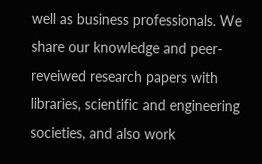well as business professionals. We share our knowledge and peer-reveiwed research papers with libraries, scientific and engineering societies, and also work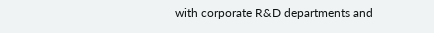with corporate R&D departments and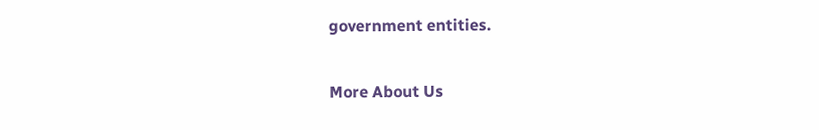government entities.

More About Us